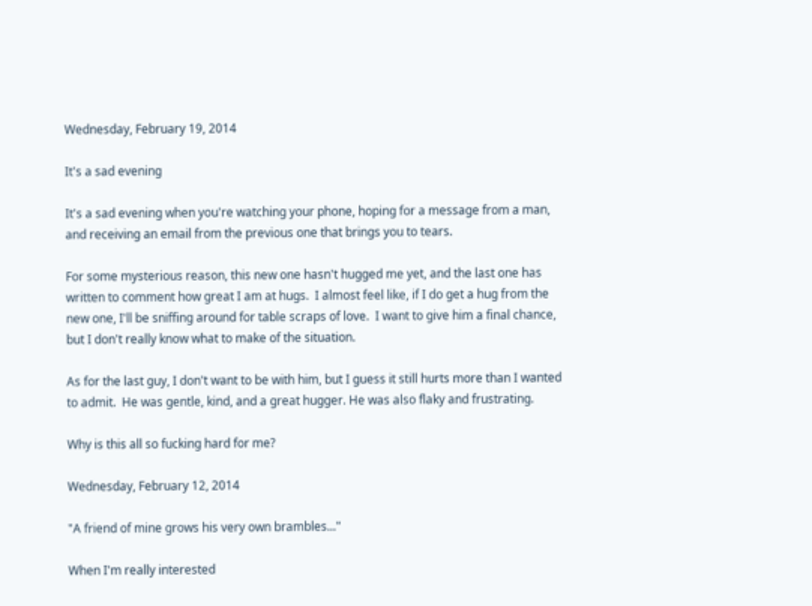Wednesday, February 19, 2014

It's a sad evening

It's a sad evening when you're watching your phone, hoping for a message from a man, and receiving an email from the previous one that brings you to tears.

For some mysterious reason, this new one hasn't hugged me yet, and the last one has written to comment how great I am at hugs.  I almost feel like, if I do get a hug from the new one, I'll be sniffing around for table scraps of love.  I want to give him a final chance, but I don't really know what to make of the situation.

As for the last guy, I don't want to be with him, but I guess it still hurts more than I wanted to admit.  He was gentle, kind, and a great hugger. He was also flaky and frustrating.

Why is this all so fucking hard for me?

Wednesday, February 12, 2014

"A friend of mine grows his very own brambles..."

When I'm really interested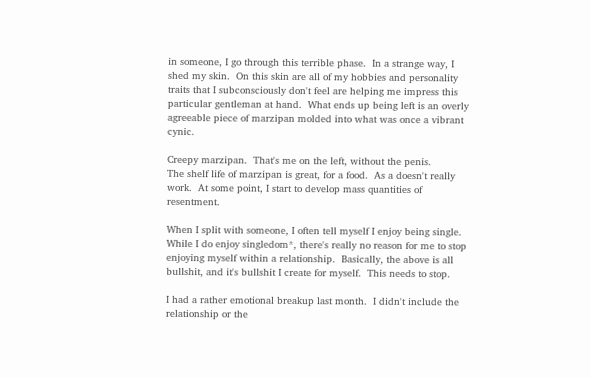in someone, I go through this terrible phase.  In a strange way, I shed my skin.  On this skin are all of my hobbies and personality traits that I subconsciously don't feel are helping me impress this particular gentleman at hand.  What ends up being left is an overly agreeable piece of marzipan molded into what was once a vibrant cynic.

Creepy marzipan.  That's me on the left, without the penis.
The shelf life of marzipan is great, for a food.  As a doesn't really work.  At some point, I start to develop mass quantities of resentment.

When I split with someone, I often tell myself I enjoy being single.  While I do enjoy singledom*, there's really no reason for me to stop enjoying myself within a relationship.  Basically, the above is all bullshit, and it's bullshit I create for myself.  This needs to stop.

I had a rather emotional breakup last month.  I didn't include the relationship or the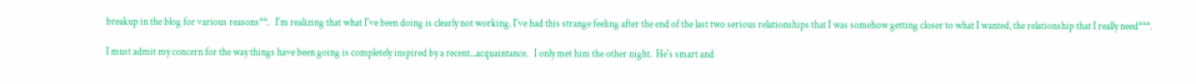breakup in the blog for various reasons**.   I'm realizing that what I've been doing is clearly not working. I've had this strange feeling after the end of the last two serious relationships that I was somehow getting closer to what I wanted, the relationship that I really need***.

I must admit my concern for the way things have been going is completely inspired by a recent...acquaintance.   I only met him the other night.  He's smart and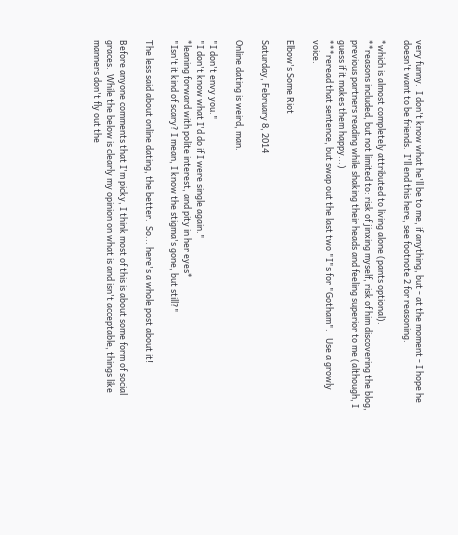very funny.  I don't know what he'll be to me, if anything, but - at the moment - I hope he doesn't want to be friends.  I'll end this here, see footnote 2 for reasoning.

*which is almost completely attributed to living alone (pants optional).
**reasons included, but not limited to: risk of jinxing myself, risk of him discovering the blog, previous partners reading while shaking their heads and feeling superior to me (although, I guess if it makes them happy...)
***reread that sentence, but swap out the last two "I"s for "Gotham".   Use a growly voice.

Elbow's Some Riot

Saturday, February 8, 2014

Online dating is weird, man.

"I don't envy you."
"I don't know what I'd do if I were single again."
*leaning forward with polite interest, and pity in her eyes*
"Isn't it kind of scary? I mean, I know the stigma's gone, but still?"

The less said about online dating, the better.  So... here's a whole post about it!

Before anyone comments that I'm picky, I think most of this is about some form of social graces.  While the below is clearly my opinion on what is and isn't acceptable, things like manners don't fly out the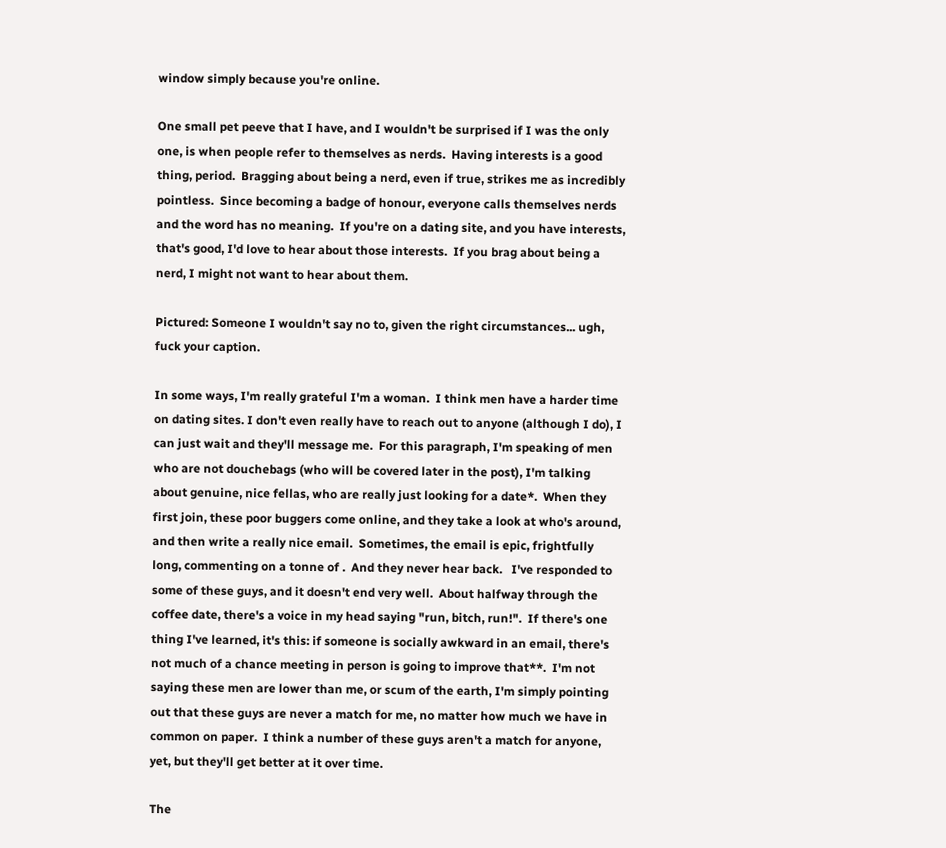window simply because you're online.

One small pet peeve that I have, and I wouldn't be surprised if I was the only one, is when people refer to themselves as nerds.  Having interests is a good thing, period.  Bragging about being a nerd, even if true, strikes me as incredibly pointless.  Since becoming a badge of honour, everyone calls themselves nerds and the word has no meaning.  If you're on a dating site, and you have interests, that's good, I'd love to hear about those interests.  If you brag about being a nerd, I might not want to hear about them.

Pictured: Someone I wouldn't say no to, given the right circumstances... ugh, fuck your caption.

In some ways, I'm really grateful I'm a woman.  I think men have a harder time on dating sites. I don't even really have to reach out to anyone (although I do), I can just wait and they'll message me.  For this paragraph, I'm speaking of men who are not douchebags (who will be covered later in the post), I'm talking about genuine, nice fellas, who are really just looking for a date*.  When they first join, these poor buggers come online, and they take a look at who's around, and then write a really nice email.  Sometimes, the email is epic, frightfully long, commenting on a tonne of .  And they never hear back.   I've responded to some of these guys, and it doesn't end very well.  About halfway through the coffee date, there's a voice in my head saying "run, bitch, run!".  If there's one thing I've learned, it's this: if someone is socially awkward in an email, there's not much of a chance meeting in person is going to improve that**.  I'm not saying these men are lower than me, or scum of the earth, I'm simply pointing out that these guys are never a match for me, no matter how much we have in common on paper.  I think a number of these guys aren't a match for anyone, yet, but they'll get better at it over time.

The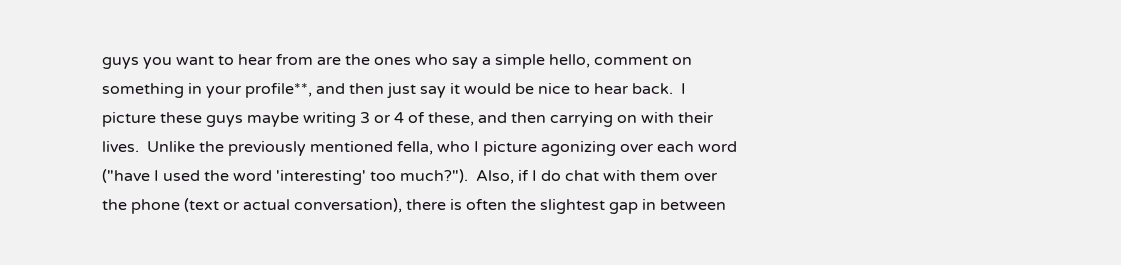guys you want to hear from are the ones who say a simple hello, comment on something in your profile**, and then just say it would be nice to hear back.  I picture these guys maybe writing 3 or 4 of these, and then carrying on with their lives.  Unlike the previously mentioned fella, who I picture agonizing over each word ("have I used the word 'interesting' too much?").  Also, if I do chat with them over the phone (text or actual conversation), there is often the slightest gap in between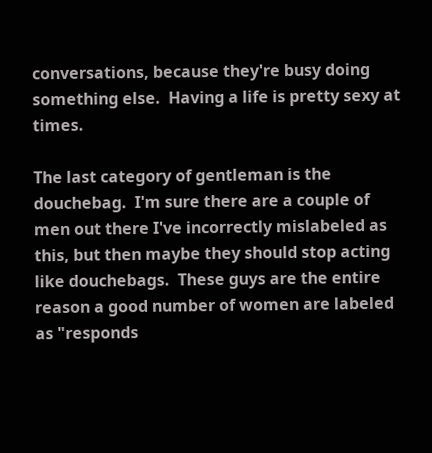conversations, because they're busy doing something else.  Having a life is pretty sexy at times.

The last category of gentleman is the douchebag.  I'm sure there are a couple of men out there I've incorrectly mislabeled as this, but then maybe they should stop acting like douchebags.  These guys are the entire reason a good number of women are labeled as "responds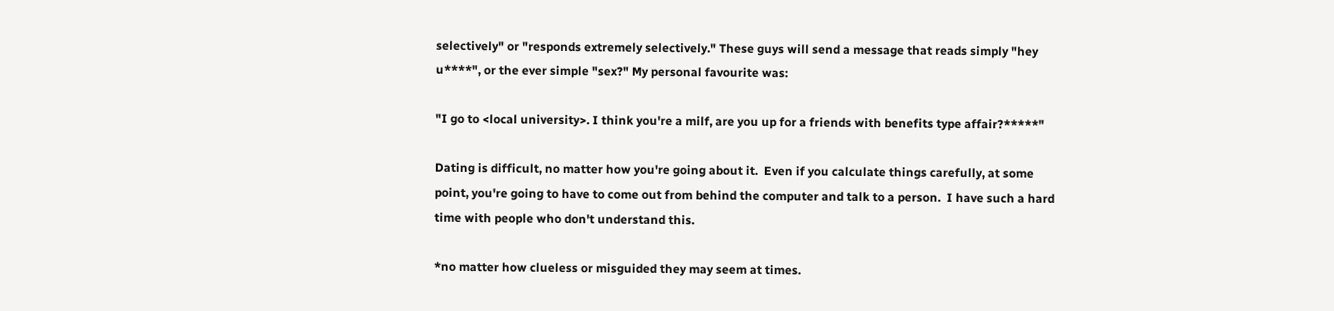selectively" or "responds extremely selectively." These guys will send a message that reads simply "hey u****", or the ever simple "sex?" My personal favourite was:

"I go to <local university>. I think you're a milf, are you up for a friends with benefits type affair?*****"

Dating is difficult, no matter how you're going about it.  Even if you calculate things carefully, at some point, you're going to have to come out from behind the computer and talk to a person.  I have such a hard time with people who don't understand this.

*no matter how clueless or misguided they may seem at times.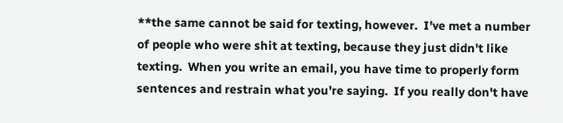**the same cannot be said for texting, however.  I've met a number of people who were shit at texting, because they just didn't like texting.  When you write an email, you have time to properly form sentences and restrain what you're saying.  If you really don't have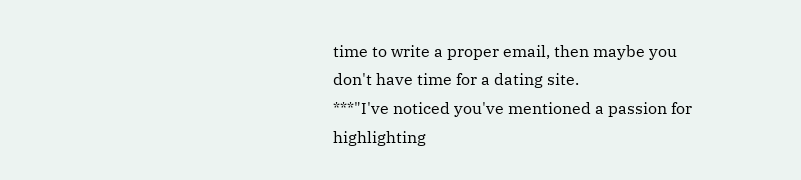time to write a proper email, then maybe you don't have time for a dating site.
***"I've noticed you've mentioned a passion for highlighting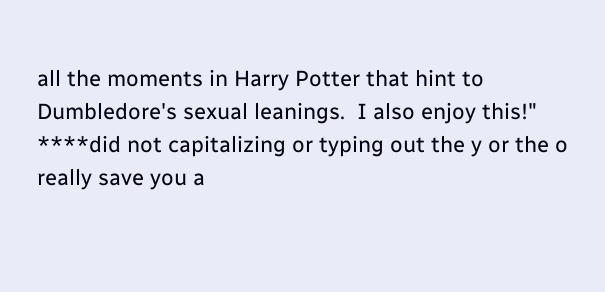all the moments in Harry Potter that hint to Dumbledore's sexual leanings.  I also enjoy this!"
****did not capitalizing or typing out the y or the o really save you a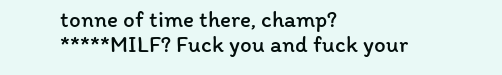tonne of time there, champ?
*****MILF? Fuck you and fuck your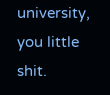university, you little shit.